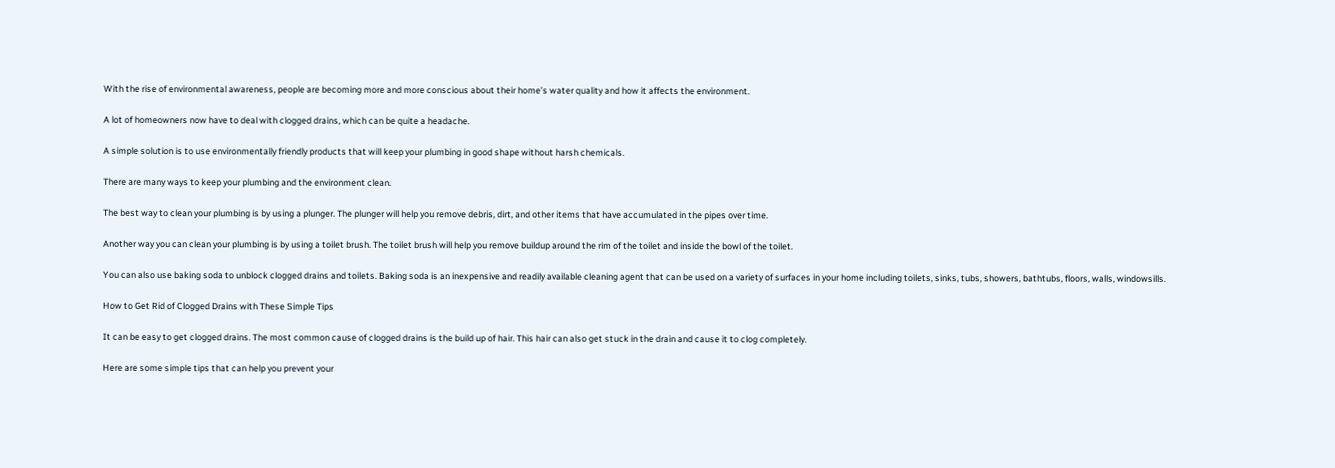With the rise of environmental awareness, people are becoming more and more conscious about their home’s water quality and how it affects the environment.

A lot of homeowners now have to deal with clogged drains, which can be quite a headache.

A simple solution is to use environmentally friendly products that will keep your plumbing in good shape without harsh chemicals.

There are many ways to keep your plumbing and the environment clean.

The best way to clean your plumbing is by using a plunger. The plunger will help you remove debris, dirt, and other items that have accumulated in the pipes over time.

Another way you can clean your plumbing is by using a toilet brush. The toilet brush will help you remove buildup around the rim of the toilet and inside the bowl of the toilet.

You can also use baking soda to unblock clogged drains and toilets. Baking soda is an inexpensive and readily available cleaning agent that can be used on a variety of surfaces in your home including toilets, sinks, tubs, showers, bathtubs, floors, walls, windowsills.

How to Get Rid of Clogged Drains with These Simple Tips

It can be easy to get clogged drains. The most common cause of clogged drains is the build up of hair. This hair can also get stuck in the drain and cause it to clog completely.

Here are some simple tips that can help you prevent your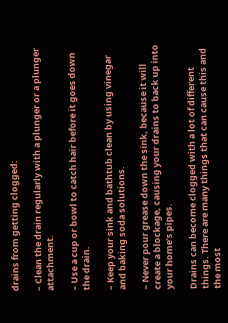drains from getting clogged:

– Clean the drain regularly with a plunger or a plunger attachment.

– Use a cup or bowl to catch hair before it goes down the drain.

– Keep your sink and bathtub clean by using vinegar and baking soda solutions.

– Never pour grease down the sink, because it will create a blockage, causing your drains to back up into your home’s pipes.

Drains can become clogged with a lot of different things. There are many things that can cause this and the most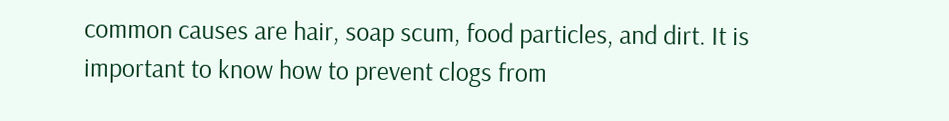common causes are hair, soap scum, food particles, and dirt. It is important to know how to prevent clogs from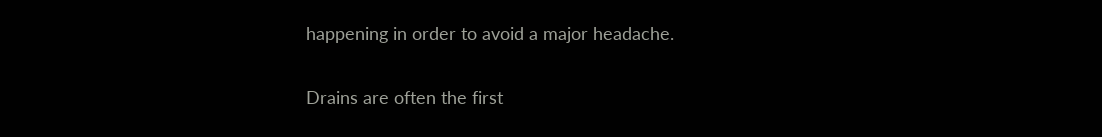happening in order to avoid a major headache.

Drains are often the first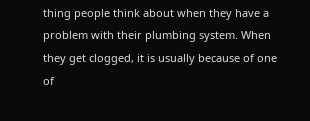thing people think about when they have a problem with their plumbing system. When they get clogged, it is usually because of one of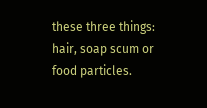these three things: hair, soap scum or food particles.